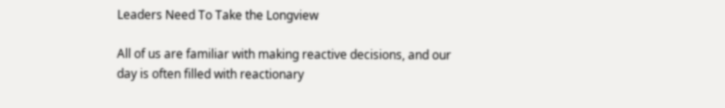Leaders Need To Take the Longview

All of us are familiar with making reactive decisions, and our day is often filled with reactionary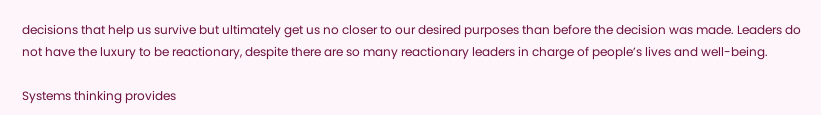decisions that help us survive but ultimately get us no closer to our desired purposes than before the decision was made. Leaders do not have the luxury to be reactionary, despite there are so many reactionary leaders in charge of people’s lives and well-being.

Systems thinking provides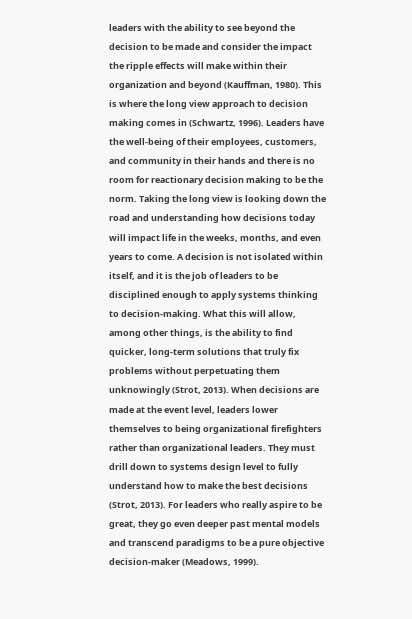leaders with the ability to see beyond the decision to be made and consider the impact the ripple effects will make within their organization and beyond (Kauffman, 1980). This is where the long view approach to decision making comes in (Schwartz, 1996). Leaders have the well-being of their employees, customers, and community in their hands and there is no room for reactionary decision making to be the norm. Taking the long view is looking down the road and understanding how decisions today will impact life in the weeks, months, and even years to come. A decision is not isolated within itself, and it is the job of leaders to be disciplined enough to apply systems thinking to decision-making. What this will allow, among other things, is the ability to find quicker, long-term solutions that truly fix problems without perpetuating them unknowingly (Strot, 2013). When decisions are made at the event level, leaders lower themselves to being organizational firefighters rather than organizational leaders. They must drill down to systems design level to fully understand how to make the best decisions (Strot, 2013). For leaders who really aspire to be great, they go even deeper past mental models and transcend paradigms to be a pure objective decision-maker (Meadows, 1999).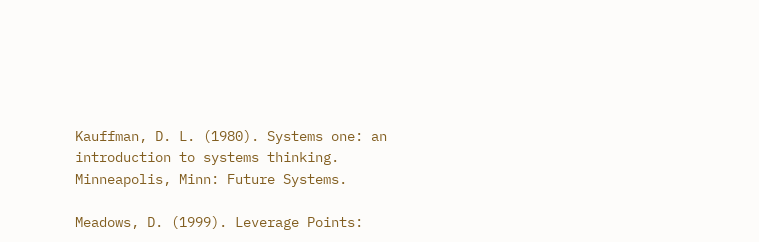Kauffman, D. L. (1980). Systems one: an introduction to systems thinking. Minneapolis, Minn: Future Systems.

Meadows, D. (1999). Leverage Points: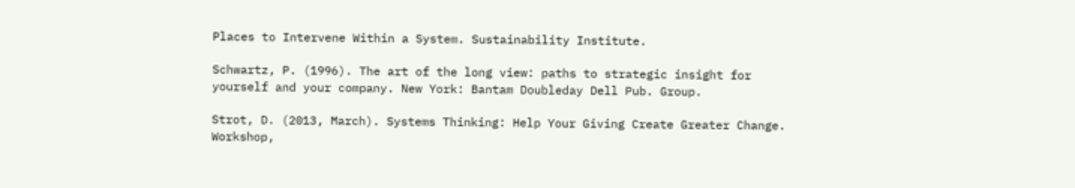Places to Intervene Within a System. Sustainability Institute.

Schwartz, P. (1996). The art of the long view: paths to strategic insight for yourself and your company. New York: Bantam Doubleday Dell Pub. Group.

Strot, D. (2013, March). Systems Thinking: Help Your Giving Create Greater Change. Workshop,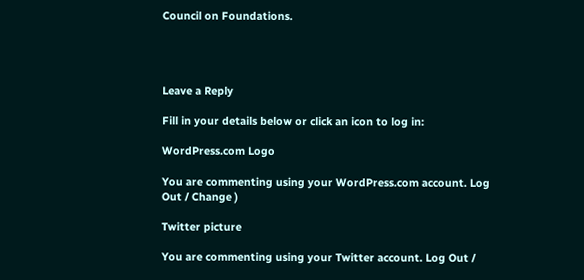Council on Foundations.




Leave a Reply

Fill in your details below or click an icon to log in:

WordPress.com Logo

You are commenting using your WordPress.com account. Log Out / Change )

Twitter picture

You are commenting using your Twitter account. Log Out /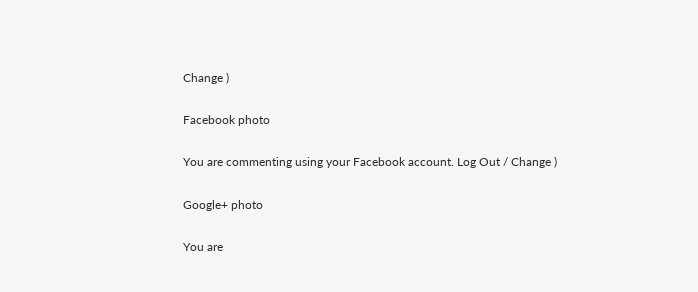Change )

Facebook photo

You are commenting using your Facebook account. Log Out / Change )

Google+ photo

You are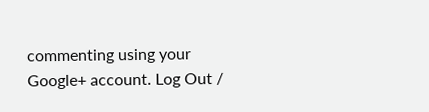commenting using your Google+ account. Log Out /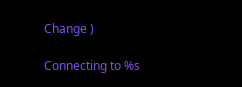Change )

Connecting to %s